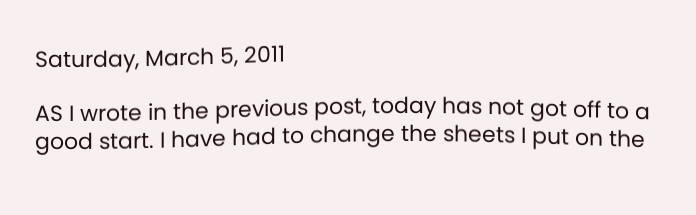Saturday, March 5, 2011

AS I wrote in the previous post, today has not got off to a good start. I have had to change the sheets I put on the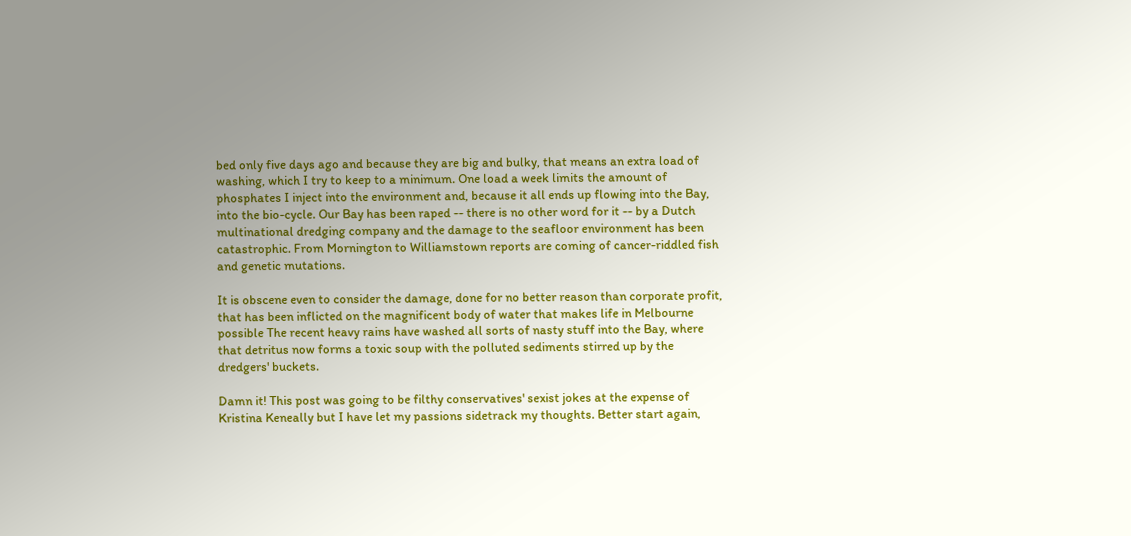bed only five days ago and because they are big and bulky, that means an extra load of washing, which I try to keep to a minimum. One load a week limits the amount of phosphates I inject into the environment and, because it all ends up flowing into the Bay, into the bio-cycle. Our Bay has been raped -- there is no other word for it -- by a Dutch multinational dredging company and the damage to the seafloor environment has been catastrophic. From Mornington to Williamstown reports are coming of cancer-riddled fish and genetic mutations.

It is obscene even to consider the damage, done for no better reason than corporate profit, that has been inflicted on the magnificent body of water that makes life in Melbourne possible The recent heavy rains have washed all sorts of nasty stuff into the Bay, where that detritus now forms a toxic soup with the polluted sediments stirred up by the dredgers' buckets.

Damn it! This post was going to be filthy conservatives' sexist jokes at the expense of Kristina Keneally but I have let my passions sidetrack my thoughts. Better start again,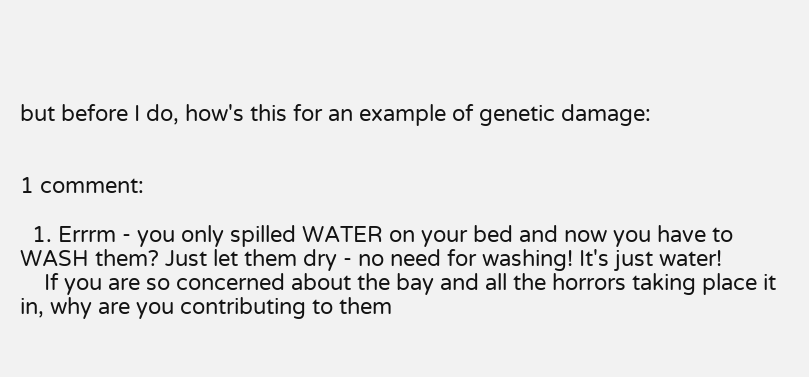but before I do, how's this for an example of genetic damage:


1 comment:

  1. Errrm - you only spilled WATER on your bed and now you have to WASH them? Just let them dry - no need for washing! It's just water!
    If you are so concerned about the bay and all the horrors taking place it in, why are you contributing to them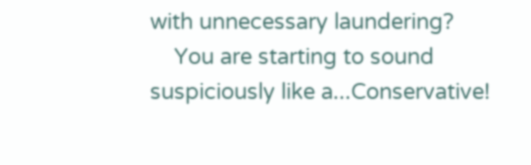with unnecessary laundering?
    You are starting to sound suspiciously like a...Conservative!